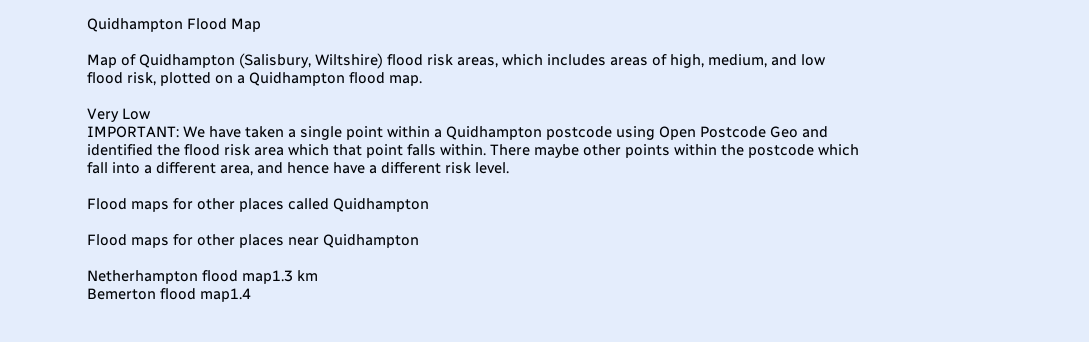Quidhampton Flood Map

Map of Quidhampton (Salisbury, Wiltshire) flood risk areas, which includes areas of high, medium, and low flood risk, plotted on a Quidhampton flood map.

Very Low
IMPORTANT: We have taken a single point within a Quidhampton postcode using Open Postcode Geo and identified the flood risk area which that point falls within. There maybe other points within the postcode which fall into a different area, and hence have a different risk level.

Flood maps for other places called Quidhampton

Flood maps for other places near Quidhampton

Netherhampton flood map1.3 km
Bemerton flood map1.4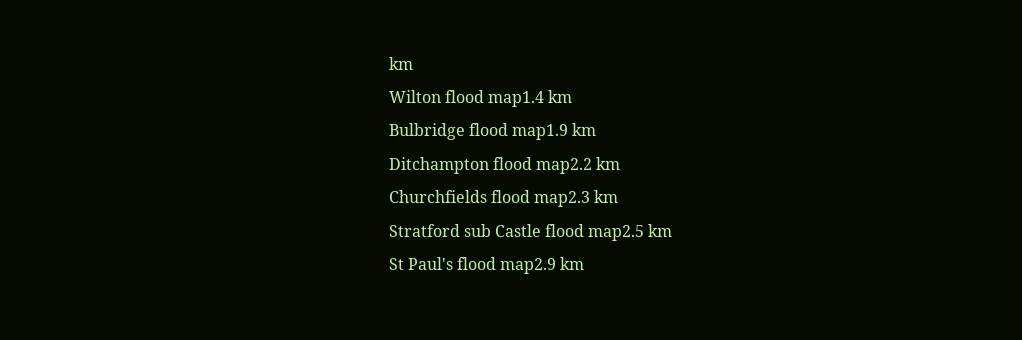km
Wilton flood map1.4 km
Bulbridge flood map1.9 km
Ditchampton flood map2.2 km
Churchfields flood map2.3 km
Stratford sub Castle flood map2.5 km
St Paul's flood map2.9 km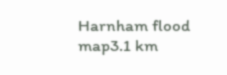Harnham flood map3.1 km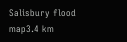Salisbury flood map3.4 km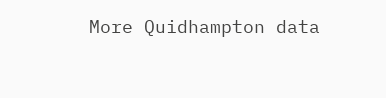More Quidhampton data